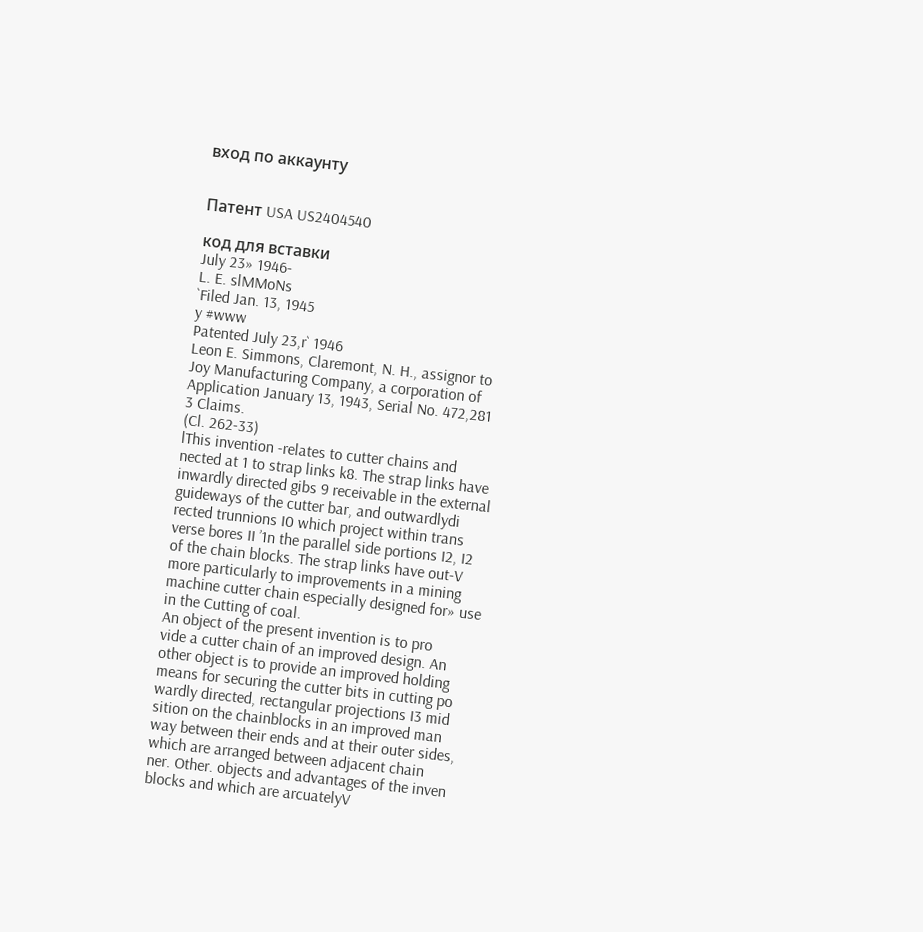вход по аккаунту


Патент USA US2404540

код для вставки
July 23» 1946-
L. E. slMMoNs
`Filed Jan. 13, 1945
y #www
Patented July 23,r` 1946
Leon E. Simmons, Claremont, N. H., assignor to
Joy Manufacturing Company, a corporation of
Application January 13, 1943, Serial No. 472,281
3 Claims.
(Cl. 262-33)
lThis invention -relates to cutter chains and
nected at 1 to strap links k8. The strap links have
inwardly directed gibs 9 receivable in the external
guideways of the cutter bar, and outwardlydi
rected trunnions I0 which project within trans
verse bores II ’1n the parallel side portions I2, I2
of the chain blocks. The strap links have out-V
more particularly to improvements in a mining
machine cutter chain especially designed for» use
in the Cutting of coal.
An object of the present invention is to pro
vide a cutter chain of an improved design. An
other object is to provide an improved holding
means for securing the cutter bits in cutting po
wardly directed, rectangular projections I3 mid
sition on the chainblocks in an improved man
way between their ends and at their outer sides,
which are arranged between adjacent chain
ner. Other. objects and advantages of the inven
blocks and which are arcuatelyV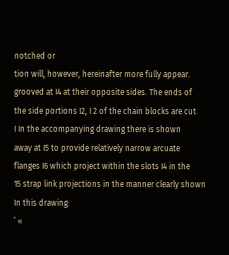notched or
tion will, however, hereinafter more fully appear.
grooved at I4 at their opposite sides. The ends of
the side portions I2, I 2 of the chain blocks are cut
I In the accompanying drawing there is shown
away at I5 to provide relatively narrow arcuate
flanges I6 which project within the slots I4 in the
15 strap link projections in the manner clearly shown
In this drawing:
‘ «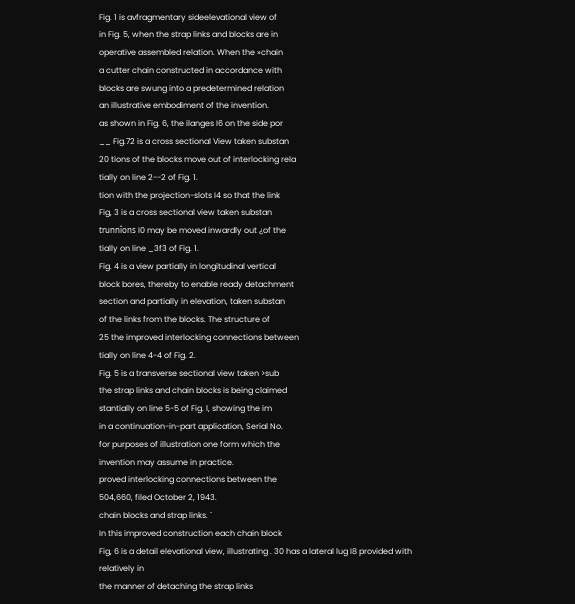Fig. 1 is avfragmentary sideelevational view of
in Fig. 5, when the strap links and blocks are in
operative assembled relation. When the »chain
a cutter chain constructed in accordance with
blocks are swung into a predetermined relation
an illustrative embodiment of the invention.
as shown in Fig. 6, the ilanges I6 on the side por
__ Fig.72 is a cross sectional View taken substan
20 tions of the blocks move out of interlocking rela
tially on line 2--2 of Fig. 1.
tion with the projection-slots I4 so that the link
Fig, 3 is a cross sectional view taken substan
trunnîons I0 may be moved inwardly out ¿of the
tially on line _3f3 of Fig. 1.
Fig. 4 is a view partially in longitudinal vertical
block bores, thereby to enable ready detachment
section and partially in elevation, taken substan
of the links from the blocks. The structure of
25 the improved interlocking connections between
tially on line 4-4 of Fig. 2.
Fig. 5 is a transverse sectional view taken >sub
the strap links and chain blocks is being claimed
stantially on line 5-5 of Fig. l, showing the im
in a continuation-in-part application, Serial No.
for purposes of illustration one form which the
invention may assume in practice.
proved interlocking connections between the
504,660, filed October 2, 1943.
chain blocks and strap links. `
In this improved construction each chain block
Fig, 6 is a detail elevational view, illustrating . 30 has a lateral lug I8 provided with relatively in
the manner of detaching the strap links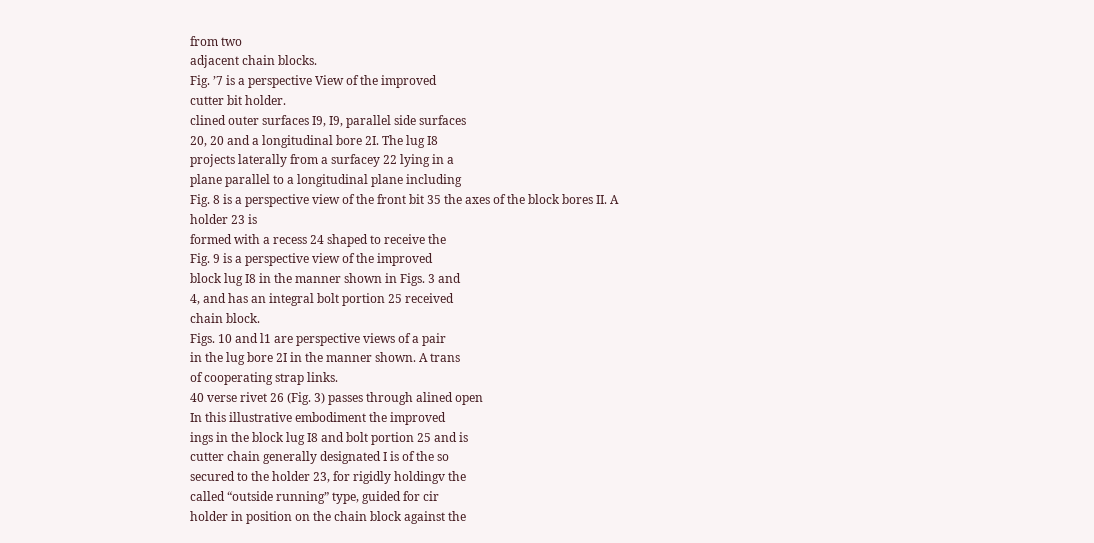from two
adjacent chain blocks.
Fig. ’7 is a perspective View of the improved
cutter bit holder.
clined outer surfaces I9, I9, parallel side surfaces
20, 20 and a longitudinal bore 2I. The lug I8
projects laterally from a surfacey 22 lying in a
plane parallel to a longitudinal plane including
Fig. 8 is a perspective view of the front bit 35 the axes of the block bores II. A holder 23 is
formed with a recess 24 shaped to receive the
Fig. 9 is a perspective view of the improved
block lug I8 in the manner shown in Figs. 3 and
4, and has an integral bolt portion 25 received
chain block.
Figs. 10 and l1 are perspective views of a pair
in the lug bore 2I in the manner shown. A trans
of cooperating strap links.
40 verse rivet 26 (Fig. 3) passes through alined open
In this illustrative embodiment the improved
ings in the block lug I8 and bolt portion 25 and is
cutter chain generally designated I is of the so
secured to the holder 23, for rigidly holdingv the
called “outside running” type, guided for cir
holder in position on the chain block against the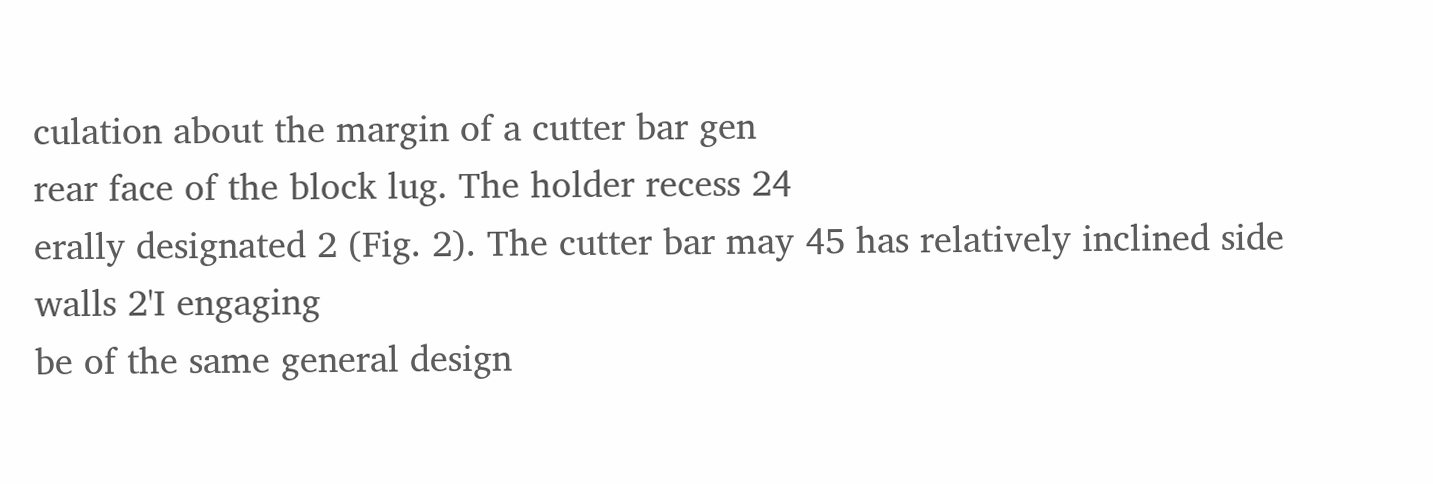culation about the margin of a cutter bar gen
rear face of the block lug. The holder recess 24
erally designated 2 (Fig. 2). The cutter bar may 45 has relatively inclined side walls 2'I engaging
be of the same general design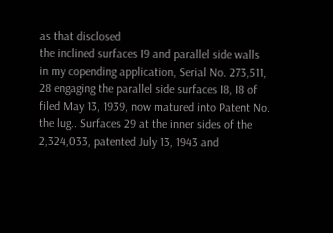as that disclosed
the inclined surfaces I9 and parallel side walls
in my copending application, Serial No. 273,511,
28 engaging the parallel side surfaces I8, I8 of
filed May 13, 1939, now matured into Patent No.
the lug.. Surfaces 29 at the inner sides of the
2,324,033, patented July 13, 1943 and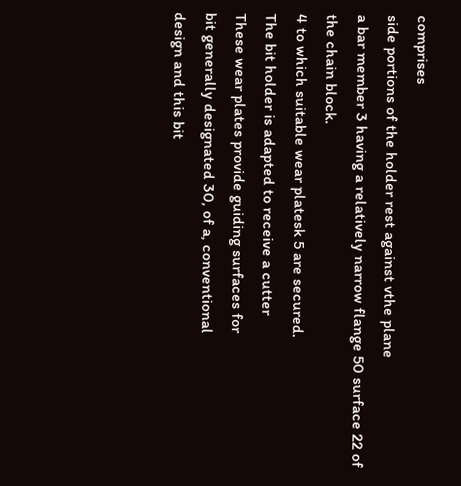comprises
side portions of the holder rest against vthe plane
a bar member 3 having a relatively narrow flange 50 surface 22 of the chain block.
4 to which suitable wear platesk 5 are secured.
The bit holder is adapted to receive a cutter
These wear plates provide guiding surfaces for
bit generally designated 30, of a, conventional
design and this bit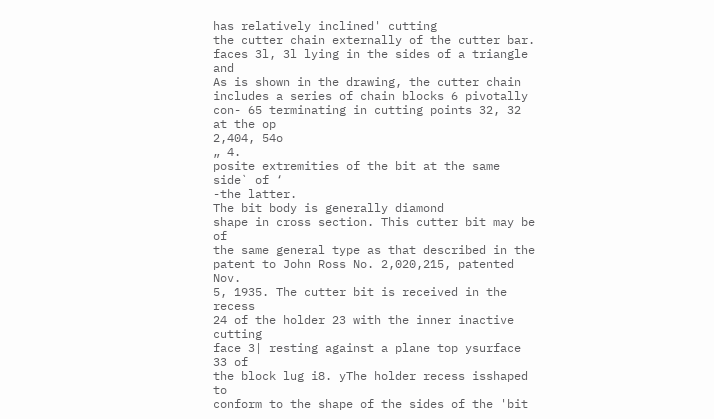has relatively inclined' cutting
the cutter chain externally of the cutter bar.
faces 3l, 3l lying in the sides of a triangle and
As is shown in the drawing, the cutter chain
includes a series of chain blocks 6 pivotally con- 65 terminating in cutting points 32, 32 at the op
2,404, 54o
„ 4.
posite extremities of the bit at the same side` of ‘
-the latter.
The bit body is generally diamond
shape in cross section. This cutter bit may be of
the same general type as that described in the
patent to John Ross No. 2,020,215, patented Nov.
5, 1935. The cutter bit is received in the recess
24 of the holder 23 with the inner inactive cutting
face 3| resting against a plane top ysurface 33 of
the block lug i8. yThe holder recess isshaped to
conform to the shape of the sides of the 'bit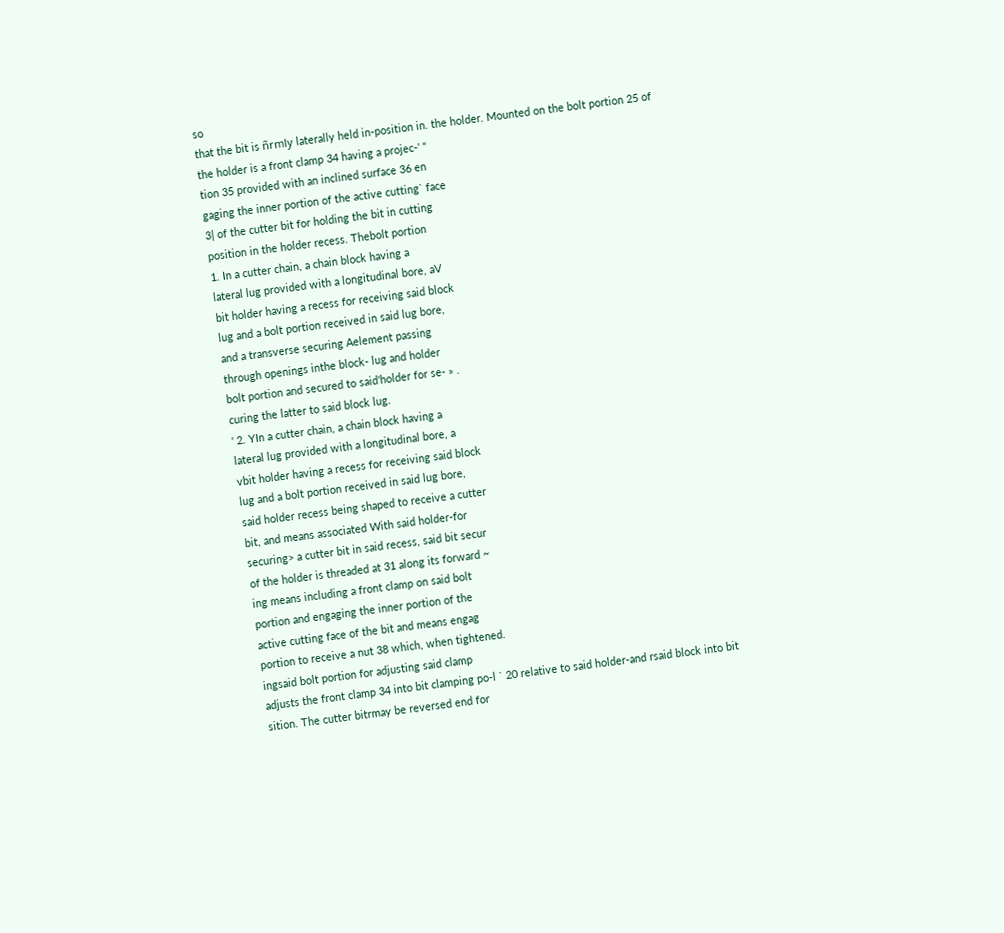so
that the bit is ñrmly laterally held in-position in. the holder. Mounted on the bolt portion 25 of
the holder is a front clamp 34 having a projec-' "
tion 35 provided with an inclined surface 36 en
gaging the inner portion of the active cutting` face
3| of the cutter bit for holding the bit in cutting
position in the holder recess. Thebolt portion
1. In a cutter chain, a chain block having a
lateral lug provided with a longitudinal bore, aV
bit holder having a recess for receiving said block
lug and a bolt portion received in said lug bore,
and a transverse securing Aelement passing
through openings inthe block- lug and holder
bolt portion and secured to said'holder for se- » .
curing the latter to said block lug.
' 2. YIn a cutter chain, a chain block having a
lateral lug provided with a longitudinal bore, a
vbit holder having a recess for receiving said block
lug and a bolt portion received in said lug bore,
said holder recess being shaped to receive a cutter
bit, and means associated With said holder-for
securing> a cutter bit in said recess, said bit secur
of the holder is threaded at 31 along its forward ~
ing means including a front clamp on said bolt
portion and engaging the inner portion of the
active cutting face of the bit and means engag
portion to receive a nut 38 which, when tightened.
ingsaid bolt portion for adjusting said clamp
adjusts the front clamp 34 into bit clamping po-l ` 20 relative to said holder-and rsaid block into bit
sition. The cutter bitrmay be reversed end for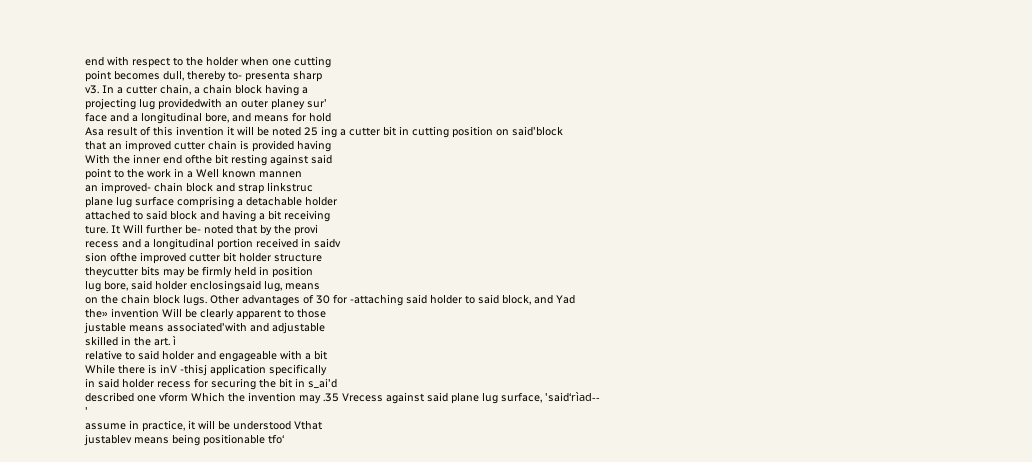end with respect to the holder when one cutting
point becomes dull, thereby to- presenta sharp
v3. In a cutter chain, a chain block having a
projecting lug providedwith an outer planey sur'
face and a longitudinal bore, and means for hold
Asa result of this invention it will be noted 25 ing a cutter bit in cutting position on said'block
that an improved cutter chain is provided having
With the inner end ofthe bit resting against said
point to the work in a Well known mannen
an improved- chain block and strap linkstruc
plane lug surface comprising a detachable holder
attached to said block and having a bit receiving
ture. It Will further be- noted that by the provi
recess and a longitudinal portion received in saidv
sion ofthe improved cutter bit holder structure
theycutter bits may be firmly held in position
lug bore, said holder enclosingsaid lug, means
on the chain block lugs. Other advantages of 30 for -attaching said holder to said block, and Yad
the» invention Will be clearly apparent to those
justable means associated'with and adjustable
skilled in the art. ì
relative to said holder and engageable with a bit
While there is inV -thisj application specifically
in said holder recess for securing the bit in s_ai'd
described one vform Which the invention may .35 Vrecess against said plane lug surface, 'said‘rìad-- '
assume in practice, it will be understood Vthat
justablev means being positionable tfo‘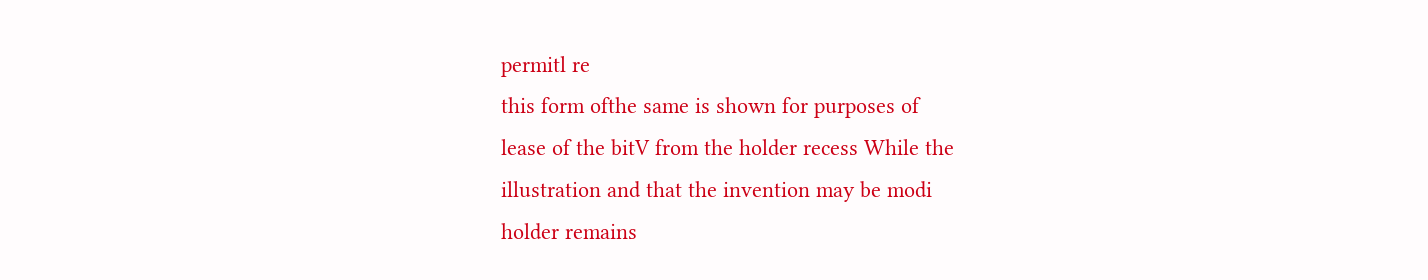permitl re
this form ofthe same is shown for purposes of
lease of the bitV from the holder recess While the
illustration and that the invention may be modi
holder remains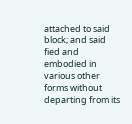attached to said block; and said
fied and embodied in various other forms without
departing from its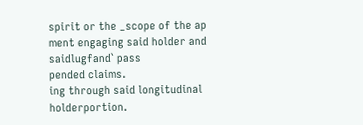spirit or the _scope of the ap
ment engaging said holder and saidlugfand` pass
pended claims.
ing through said longitudinal holderportion.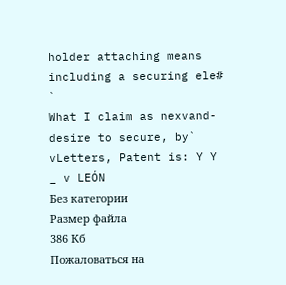holder attaching means including a securing ele# `
What I claim as nexvand- desire to secure, by`
vLetters, Patent is: Y Y
_ v LEÓN
Без категории
Размер файла
386 Кб
Пожаловаться на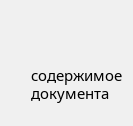содержимое документа